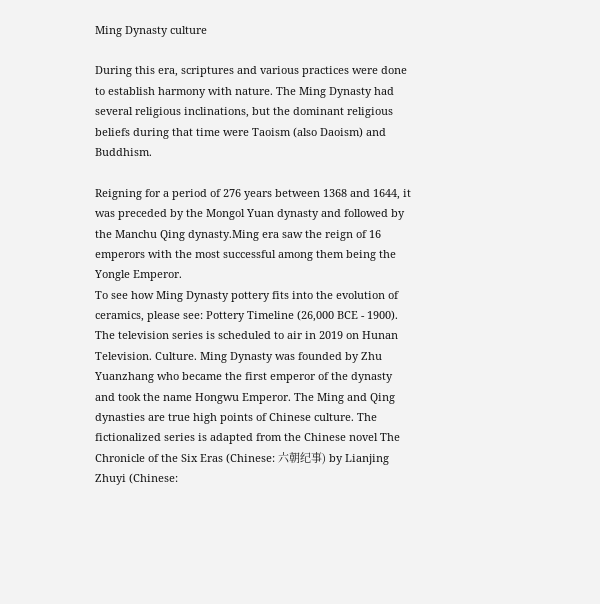Ming Dynasty culture

During this era, scriptures and various practices were done to establish harmony with nature. The Ming Dynasty had several religious inclinations, but the dominant religious beliefs during that time were Taoism (also Daoism) and Buddhism.

Reigning for a period of 276 years between 1368 and 1644, it was preceded by the Mongol Yuan dynasty and followed by the Manchu Qing dynasty.Ming era saw the reign of 16 emperors with the most successful among them being the Yongle Emperor.
To see how Ming Dynasty pottery fits into the evolution of ceramics, please see: Pottery Timeline (26,000 BCE - 1900). The television series is scheduled to air in 2019 on Hunan Television. Culture. Ming Dynasty was founded by Zhu Yuanzhang who became the first emperor of the dynasty and took the name Hongwu Emperor. The Ming and Qing dynasties are true high points of Chinese culture. The fictionalized series is adapted from the Chinese novel The Chronicle of the Six Eras (Chinese: 六朝纪事) by Lianjing Zhuyi (Chinese: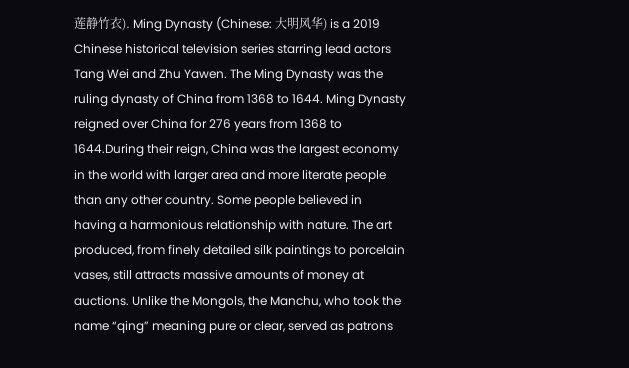莲静竹衣). Ming Dynasty (Chinese: 大明风华) is a 2019 Chinese historical television series starring lead actors Tang Wei and Zhu Yawen. The Ming Dynasty was the ruling dynasty of China from 1368 to 1644. Ming Dynasty reigned over China for 276 years from 1368 to 1644.During their reign, China was the largest economy in the world with larger area and more literate people than any other country. Some people believed in having a harmonious relationship with nature. The art produced, from finely detailed silk paintings to porcelain vases, still attracts massive amounts of money at auctions. Unlike the Mongols, the Manchu, who took the name “qing” meaning pure or clear, served as patrons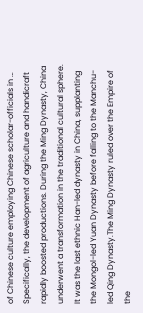of Chinese culture employing Chinese scholar-officials in …
Specifically, the development of agriculture and handicraft rapidly boosted productions. During the Ming Dynasty, China underwent a transformation in the traditional cultural sphere. It was the last ethnic Han-led dynasty in China, supplanting the Mongol-led Yuan Dynasty before falling to the Manchu-led Qing Dynasty.The Ming Dynasty ruled over the Empire of the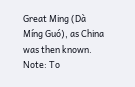Great Ming (Dà Míng Guó), as China was then known. Note: To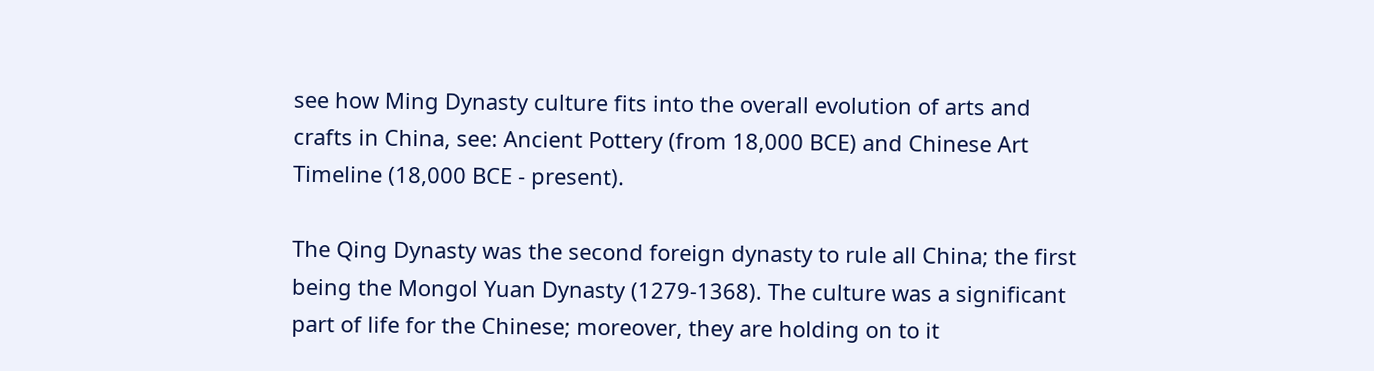see how Ming Dynasty culture fits into the overall evolution of arts and crafts in China, see: Ancient Pottery (from 18,000 BCE) and Chinese Art Timeline (18,000 BCE - present).

The Qing Dynasty was the second foreign dynasty to rule all China; the first being the Mongol Yuan Dynasty (1279-1368). The culture was a significant part of life for the Chinese; moreover, they are holding on to it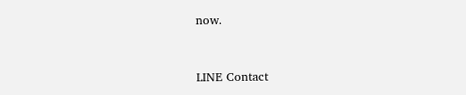now.



LINE Contact